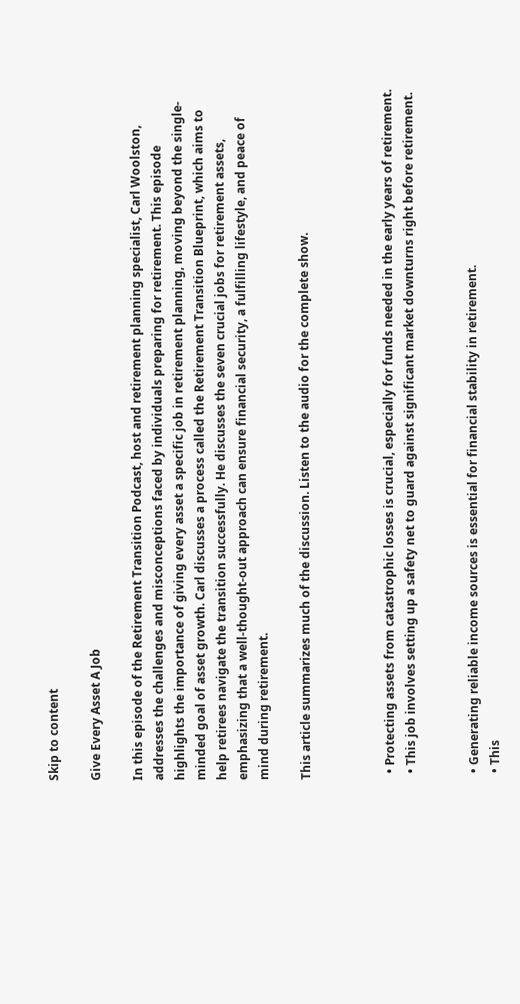Skip to content

Give Every Asset A Job

In this episode of the Retirement Transition Podcast, host and retirement planning specialist, Carl Woolston, addresses the challenges and misconceptions faced by individuals preparing for retirement. This episode highlights the importance of giving every asset a specific job in retirement planning, moving beyond the single-minded goal of asset growth. Carl discusses a process called the Retirement Transition Blueprint, which aims to help retirees navigate the transition successfully. He discusses the seven crucial jobs for retirement assets, emphasizing that a well-thought-out approach can ensure financial security, a fulfilling lifestyle, and peace of mind during retirement.

This article summarizes much of the discussion. Listen to the audio for the complete show.



  • Protecting assets from catastrophic losses is crucial, especially for funds needed in the early years of retirement.
  • This job involves setting up a safety net to guard against significant market downturns right before retirement.


  • Generating reliable income sources is essential for financial stability in retirement.
  • This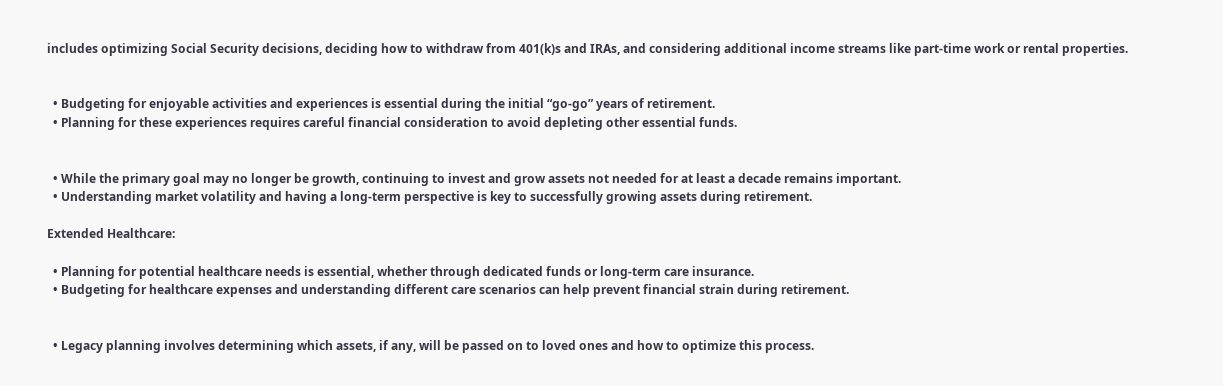includes optimizing Social Security decisions, deciding how to withdraw from 401(k)s and IRAs, and considering additional income streams like part-time work or rental properties.


  • Budgeting for enjoyable activities and experiences is essential during the initial “go-go” years of retirement.
  • Planning for these experiences requires careful financial consideration to avoid depleting other essential funds.


  • While the primary goal may no longer be growth, continuing to invest and grow assets not needed for at least a decade remains important.
  • Understanding market volatility and having a long-term perspective is key to successfully growing assets during retirement.

Extended Healthcare:

  • Planning for potential healthcare needs is essential, whether through dedicated funds or long-term care insurance.
  • Budgeting for healthcare expenses and understanding different care scenarios can help prevent financial strain during retirement.


  • Legacy planning involves determining which assets, if any, will be passed on to loved ones and how to optimize this process.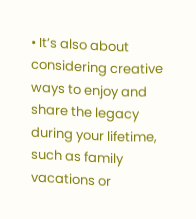• It’s also about considering creative ways to enjoy and share the legacy during your lifetime, such as family vacations or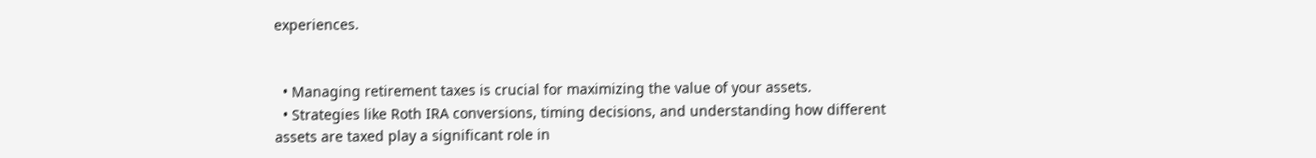experiences.


  • Managing retirement taxes is crucial for maximizing the value of your assets.
  • Strategies like Roth IRA conversions, timing decisions, and understanding how different assets are taxed play a significant role in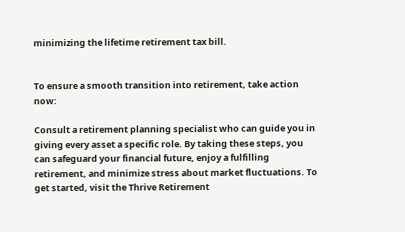minimizing the lifetime retirement tax bill.


To ensure a smooth transition into retirement, take action now:

Consult a retirement planning specialist who can guide you in giving every asset a specific role. By taking these steps, you can safeguard your financial future, enjoy a fulfilling retirement, and minimize stress about market fluctuations. To get started, visit the Thrive Retirement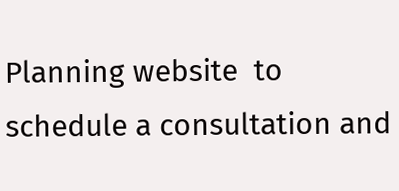Planning website  to schedule a consultation and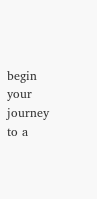begin your journey to a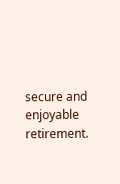secure and enjoyable retirement.